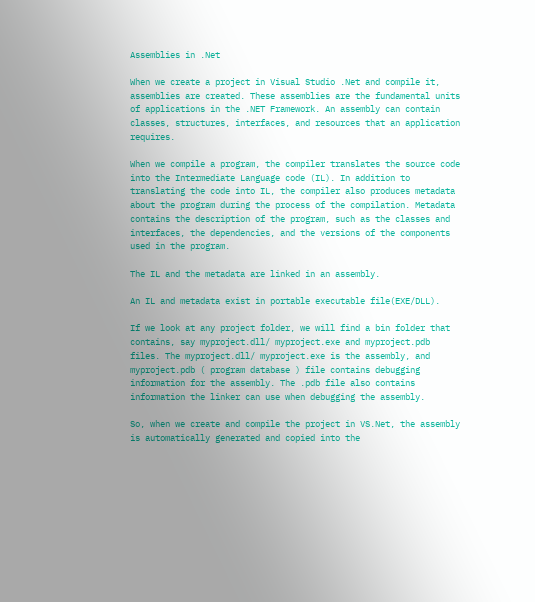Assemblies in .Net

When we create a project in Visual Studio .Net and compile it, assemblies are created. These assemblies are the fundamental units of applications in the .NET Framework. An assembly can contain classes, structures, interfaces, and resources that an application requires.

When we compile a program, the compiler translates the source code into the Intermediate Language code (IL). In addition to translating the code into IL, the compiler also produces metadata about the program during the process of the compilation. Metadata contains the description of the program, such as the classes and interfaces, the dependencies, and the versions of the components used in the program.

The IL and the metadata are linked in an assembly.

An IL and metadata exist in portable executable file(EXE/DLL).

If we look at any project folder, we will find a bin folder that contains, say myproject.dll/ myproject.exe and myproject.pdb files. The myproject.dll/ myproject.exe is the assembly, and myproject.pdb ( program database ) file contains debugging information for the assembly. The .pdb file also contains information the linker can use when debugging the assembly.

So, when we create and compile the project in VS.Net, the assembly is automatically generated and copied into the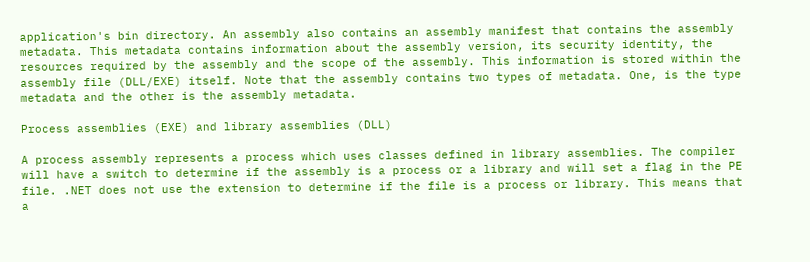application's bin directory. An assembly also contains an assembly manifest that contains the assembly metadata. This metadata contains information about the assembly version, its security identity, the resources required by the assembly and the scope of the assembly. This information is stored within the assembly file (DLL/EXE) itself. Note that the assembly contains two types of metadata. One, is the type metadata and the other is the assembly metadata.

Process assemblies (EXE) and library assemblies (DLL)

A process assembly represents a process which uses classes defined in library assemblies. The compiler will have a switch to determine if the assembly is a process or a library and will set a flag in the PE file. .NET does not use the extension to determine if the file is a process or library. This means that a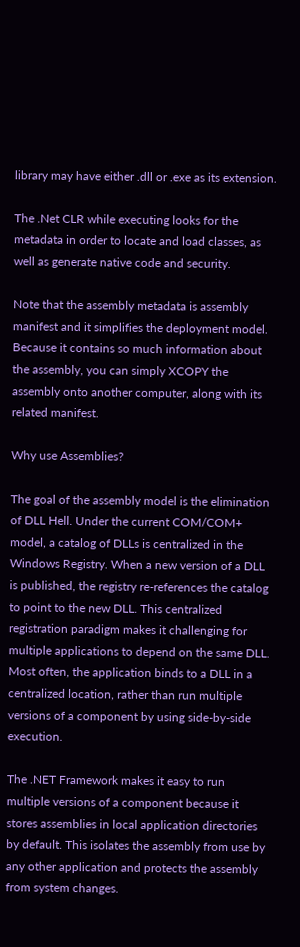library may have either .dll or .exe as its extension.

The .Net CLR while executing looks for the metadata in order to locate and load classes, as well as generate native code and security.

Note that the assembly metadata is assembly manifest and it simplifies the deployment model. Because it contains so much information about the assembly, you can simply XCOPY the assembly onto another computer, along with its related manifest.

Why use Assemblies?

The goal of the assembly model is the elimination of DLL Hell. Under the current COM/COM+ model, a catalog of DLLs is centralized in the Windows Registry. When a new version of a DLL is published, the registry re-references the catalog to point to the new DLL. This centralized registration paradigm makes it challenging for multiple applications to depend on the same DLL. Most often, the application binds to a DLL in a centralized location, rather than run multiple versions of a component by using side-by-side execution.

The .NET Framework makes it easy to run multiple versions of a component because it stores assemblies in local application directories by default. This isolates the assembly from use by any other application and protects the assembly from system changes.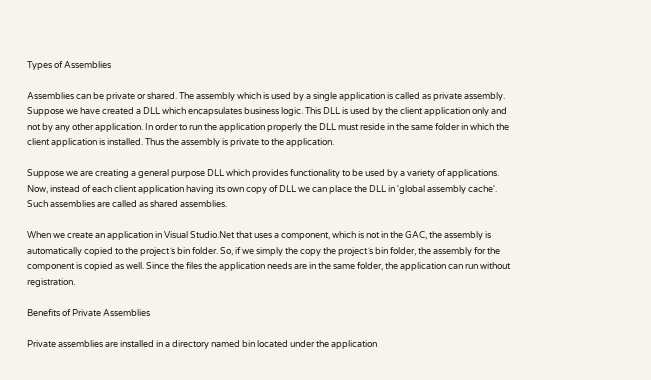Types of Assemblies

Assemblies can be private or shared. The assembly which is used by a single application is called as private assembly. Suppose we have created a DLL which encapsulates business logic. This DLL is used by the client application only and not by any other application. In order to run the application properly the DLL must reside in the same folder in which the client application is installed. Thus the assembly is private to the application.

Suppose we are creating a general purpose DLL which provides functionality to be used by a variety of applications. Now, instead of each client application having its own copy of DLL we can place the DLL in 'global assembly cache'. Such assemblies are called as shared assemblies.

When we create an application in Visual Studio.Net that uses a component, which is not in the GAC, the assembly is automatically copied to the project´s bin folder. So, if we simply the copy the project´s bin folder, the assembly for the component is copied as well. Since the files the application needs are in the same folder, the application can run without registration.

Benefits of Private Assemblies

Private assemblies are installed in a directory named bin located under the application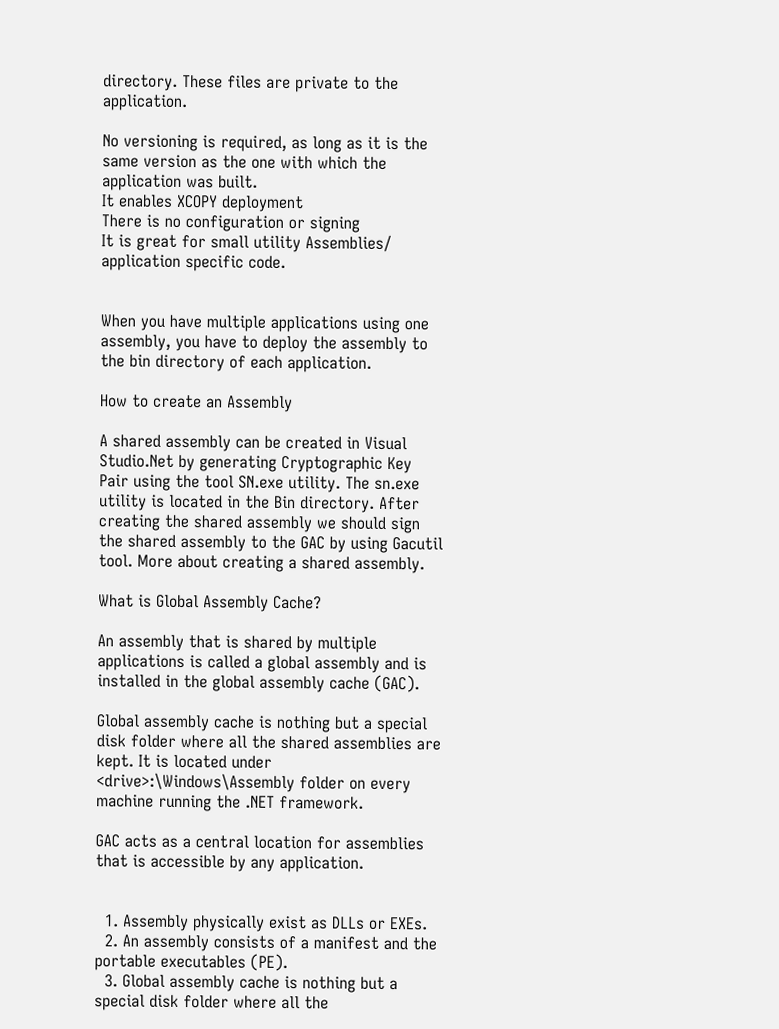directory. These files are private to the application.

No versioning is required, as long as it is the same version as the one with which the application was built.
It enables XCOPY deployment
There is no configuration or signing
It is great for small utility Assemblies/ application specific code.


When you have multiple applications using one assembly, you have to deploy the assembly to the bin directory of each application.

How to create an Assembly

A shared assembly can be created in Visual Studio.Net by generating Cryptographic Key Pair using the tool SN.exe utility. The sn.exe utility is located in the Bin directory. After creating the shared assembly we should sign the shared assembly to the GAC by using Gacutil tool. More about creating a shared assembly.

What is Global Assembly Cache?

An assembly that is shared by multiple applications is called a global assembly and is installed in the global assembly cache (GAC).

Global assembly cache is nothing but a special disk folder where all the shared assemblies are kept. It is located under <drive>:\Windows\Assembly folder on every machine running the .NET framework.

GAC acts as a central location for assemblies that is accessible by any application.


  1. Assembly physically exist as DLLs or EXEs.
  2. An assembly consists of a manifest and the portable executables (PE).
  3. Global assembly cache is nothing but a special disk folder where all the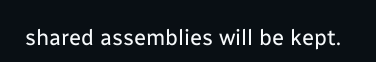shared assemblies will be kept.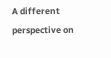A different perspective on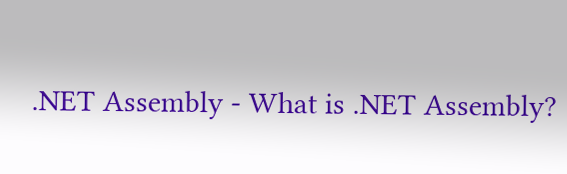.NET Assembly - What is .NET Assembly?